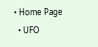• Home Page
  • UFO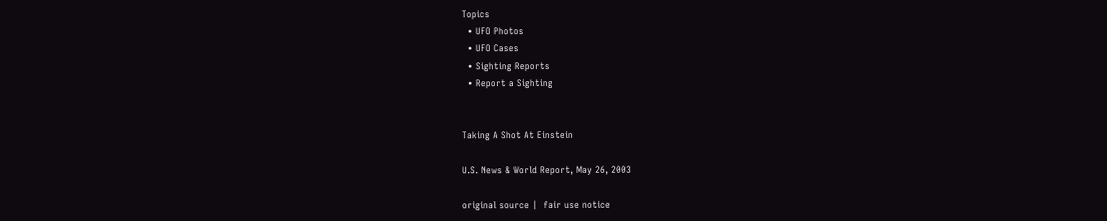Topics
  • UFO Photos
  • UFO Cases
  • Sighting Reports
  • Report a Sighting


Taking A Shot At Einstein

U.S. News & World Report, May 26, 2003

original source |  fair use notice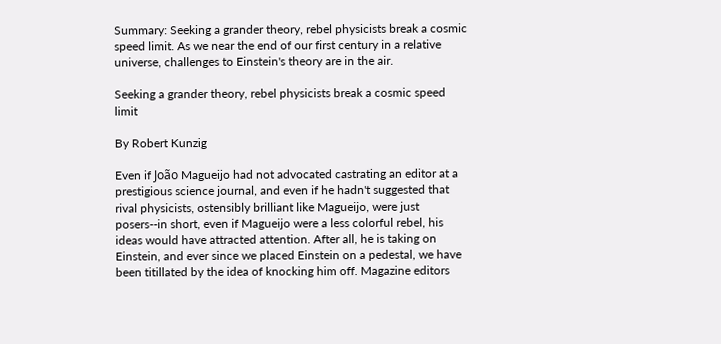Summary: Seeking a grander theory, rebel physicists break a cosmic speed limit. As we near the end of our first century in a relative universe, challenges to Einstein's theory are in the air.

Seeking a grander theory, rebel physicists break a cosmic speed limit

By Robert Kunzig

Even if João Magueijo had not advocated castrating an editor at a prestigious science journal, and even if he hadn't suggested that rival physicists, ostensibly brilliant like Magueijo, were just posers--in short, even if Magueijo were a less colorful rebel, his ideas would have attracted attention. After all, he is taking on Einstein, and ever since we placed Einstein on a pedestal, we have been titillated by the idea of knocking him off. Magazine editors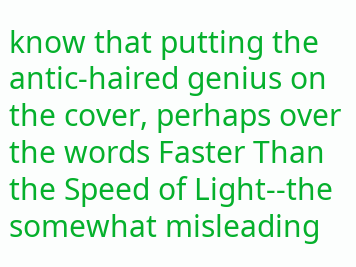know that putting the antic-haired genius on the cover, perhaps over the words Faster Than the Speed of Light--the somewhat misleading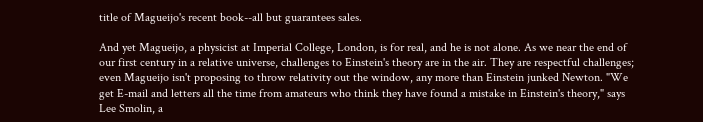title of Magueijo's recent book--all but guarantees sales.

And yet Magueijo, a physicist at Imperial College, London, is for real, and he is not alone. As we near the end of our first century in a relative universe, challenges to Einstein's theory are in the air. They are respectful challenges; even Magueijo isn't proposing to throw relativity out the window, any more than Einstein junked Newton. "We get E-mail and letters all the time from amateurs who think they have found a mistake in Einstein's theory," says Lee Smolin, a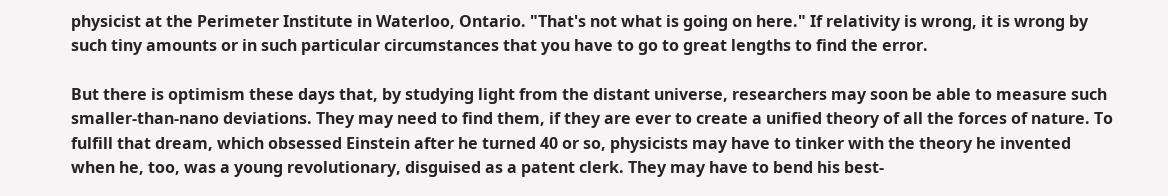physicist at the Perimeter Institute in Waterloo, Ontario. "That's not what is going on here." If relativity is wrong, it is wrong by such tiny amounts or in such particular circumstances that you have to go to great lengths to find the error.

But there is optimism these days that, by studying light from the distant universe, researchers may soon be able to measure such smaller-than-nano deviations. They may need to find them, if they are ever to create a unified theory of all the forces of nature. To fulfill that dream, which obsessed Einstein after he turned 40 or so, physicists may have to tinker with the theory he invented when he, too, was a young revolutionary, disguised as a patent clerk. They may have to bend his best-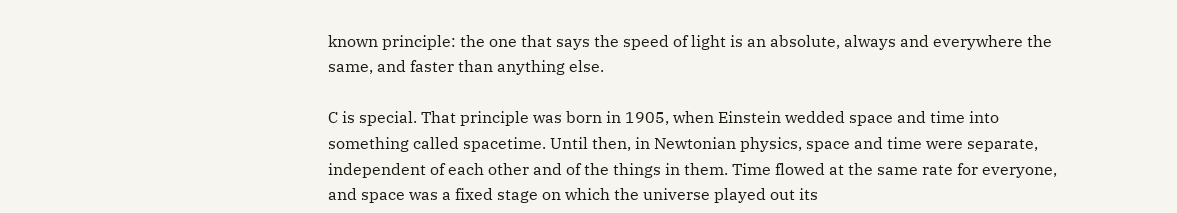known principle: the one that says the speed of light is an absolute, always and everywhere the same, and faster than anything else.

C is special. That principle was born in 1905, when Einstein wedded space and time into something called spacetime. Until then, in Newtonian physics, space and time were separate, independent of each other and of the things in them. Time flowed at the same rate for everyone, and space was a fixed stage on which the universe played out its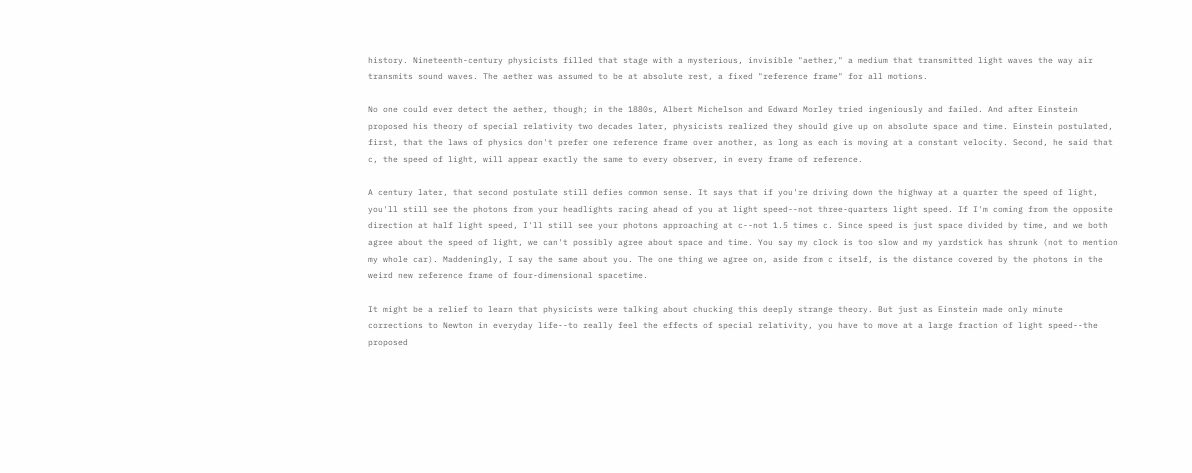history. Nineteenth-century physicists filled that stage with a mysterious, invisible "aether," a medium that transmitted light waves the way air transmits sound waves. The aether was assumed to be at absolute rest, a fixed "reference frame" for all motions.

No one could ever detect the aether, though; in the 1880s, Albert Michelson and Edward Morley tried ingeniously and failed. And after Einstein proposed his theory of special relativity two decades later, physicists realized they should give up on absolute space and time. Einstein postulated, first, that the laws of physics don't prefer one reference frame over another, as long as each is moving at a constant velocity. Second, he said that c, the speed of light, will appear exactly the same to every observer, in every frame of reference.

A century later, that second postulate still defies common sense. It says that if you're driving down the highway at a quarter the speed of light, you'll still see the photons from your headlights racing ahead of you at light speed--not three-quarters light speed. If I'm coming from the opposite direction at half light speed, I'll still see your photons approaching at c--not 1.5 times c. Since speed is just space divided by time, and we both agree about the speed of light, we can't possibly agree about space and time. You say my clock is too slow and my yardstick has shrunk (not to mention my whole car). Maddeningly, I say the same about you. The one thing we agree on, aside from c itself, is the distance covered by the photons in the weird new reference frame of four-dimensional spacetime.

It might be a relief to learn that physicists were talking about chucking this deeply strange theory. But just as Einstein made only minute corrections to Newton in everyday life--to really feel the effects of special relativity, you have to move at a large fraction of light speed--the proposed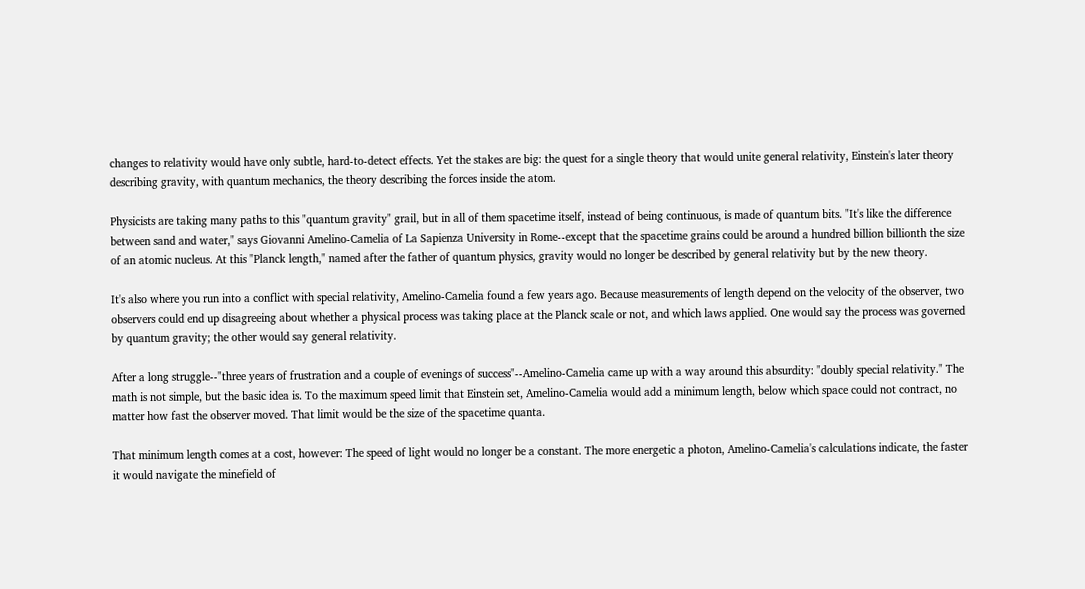changes to relativity would have only subtle, hard-to-detect effects. Yet the stakes are big: the quest for a single theory that would unite general relativity, Einstein's later theory describing gravity, with quantum mechanics, the theory describing the forces inside the atom.

Physicists are taking many paths to this "quantum gravity" grail, but in all of them spacetime itself, instead of being continuous, is made of quantum bits. "It's like the difference between sand and water," says Giovanni Amelino-Camelia of La Sapienza University in Rome--except that the spacetime grains could be around a hundred billion billionth the size of an atomic nucleus. At this "Planck length," named after the father of quantum physics, gravity would no longer be described by general relativity but by the new theory.

It's also where you run into a conflict with special relativity, Amelino-Camelia found a few years ago. Because measurements of length depend on the velocity of the observer, two observers could end up disagreeing about whether a physical process was taking place at the Planck scale or not, and which laws applied. One would say the process was governed by quantum gravity; the other would say general relativity.

After a long struggle--"three years of frustration and a couple of evenings of success"--Amelino-Camelia came up with a way around this absurdity: "doubly special relativity." The math is not simple, but the basic idea is. To the maximum speed limit that Einstein set, Amelino-Camelia would add a minimum length, below which space could not contract, no matter how fast the observer moved. That limit would be the size of the spacetime quanta.

That minimum length comes at a cost, however: The speed of light would no longer be a constant. The more energetic a photon, Amelino-Camelia's calculations indicate, the faster it would navigate the minefield of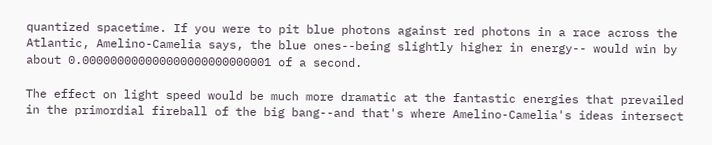quantized spacetime. If you were to pit blue photons against red photons in a race across the Atlantic, Amelino-Camelia says, the blue ones--being slightly higher in energy-- would win by about 0.000000000000000000000000001 of a second.

The effect on light speed would be much more dramatic at the fantastic energies that prevailed in the primordial fireball of the big bang--and that's where Amelino-Camelia's ideas intersect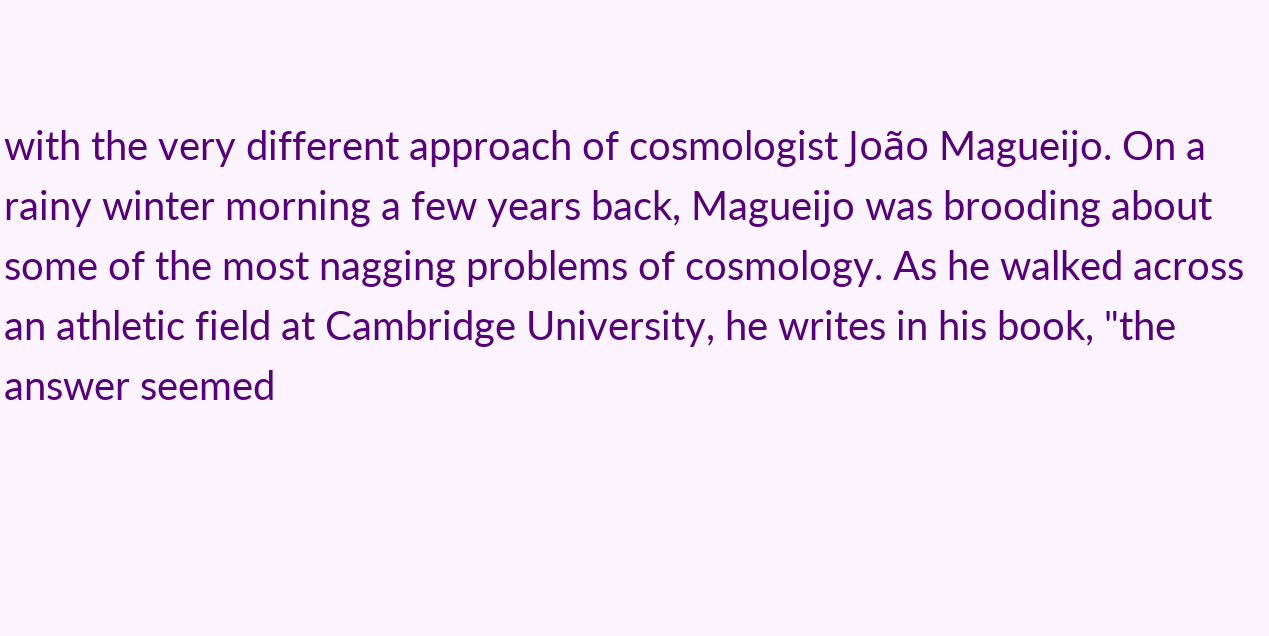with the very different approach of cosmologist João Magueijo. On a rainy winter morning a few years back, Magueijo was brooding about some of the most nagging problems of cosmology. As he walked across an athletic field at Cambridge University, he writes in his book, "the answer seemed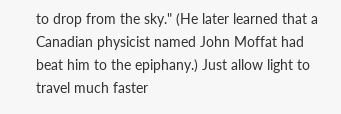to drop from the sky." (He later learned that a Canadian physicist named John Moffat had beat him to the epiphany.) Just allow light to travel much faster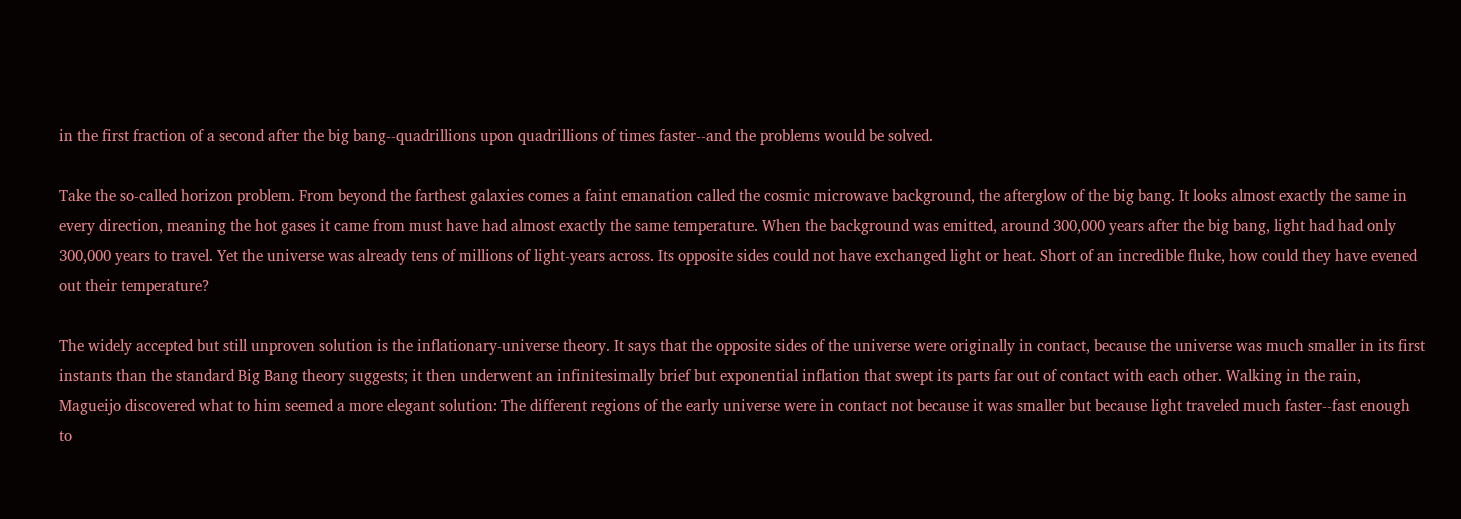in the first fraction of a second after the big bang--quadrillions upon quadrillions of times faster--and the problems would be solved.

Take the so-called horizon problem. From beyond the farthest galaxies comes a faint emanation called the cosmic microwave background, the afterglow of the big bang. It looks almost exactly the same in every direction, meaning the hot gases it came from must have had almost exactly the same temperature. When the background was emitted, around 300,000 years after the big bang, light had had only 300,000 years to travel. Yet the universe was already tens of millions of light-years across. Its opposite sides could not have exchanged light or heat. Short of an incredible fluke, how could they have evened out their temperature?

The widely accepted but still unproven solution is the inflationary-universe theory. It says that the opposite sides of the universe were originally in contact, because the universe was much smaller in its first instants than the standard Big Bang theory suggests; it then underwent an infinitesimally brief but exponential inflation that swept its parts far out of contact with each other. Walking in the rain, Magueijo discovered what to him seemed a more elegant solution: The different regions of the early universe were in contact not because it was smaller but because light traveled much faster--fast enough to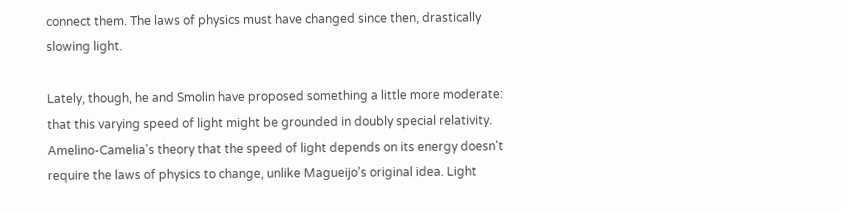connect them. The laws of physics must have changed since then, drastically slowing light.

Lately, though, he and Smolin have proposed something a little more moderate: that this varying speed of light might be grounded in doubly special relativity. Amelino-Camelia's theory that the speed of light depends on its energy doesn't require the laws of physics to change, unlike Magueijo's original idea. Light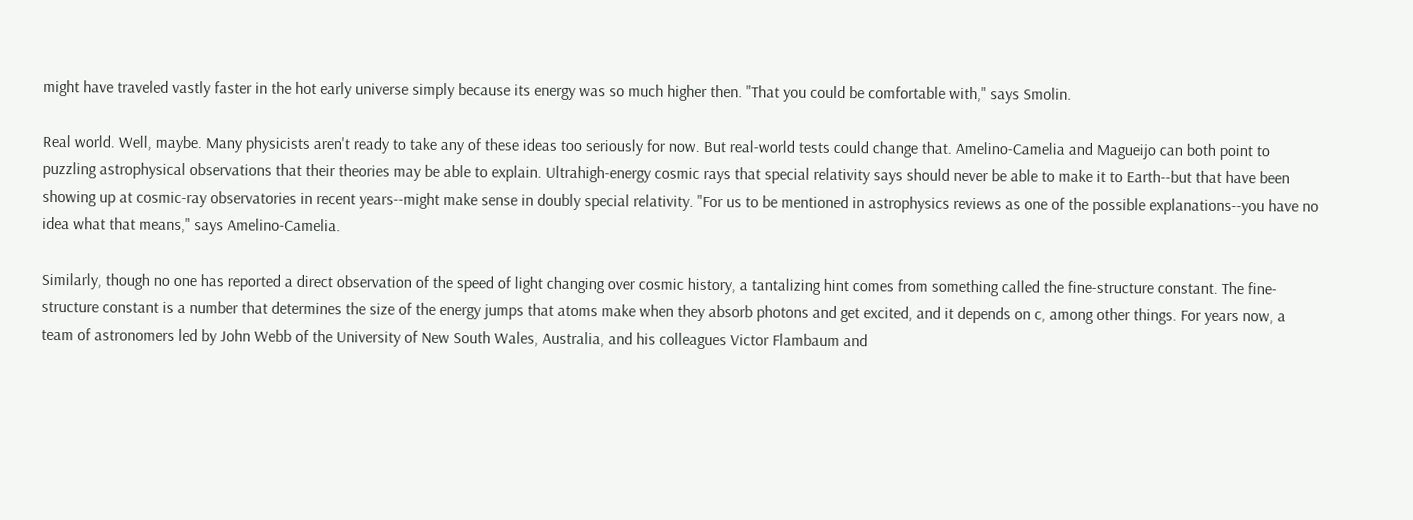might have traveled vastly faster in the hot early universe simply because its energy was so much higher then. "That you could be comfortable with," says Smolin.

Real world. Well, maybe. Many physicists aren't ready to take any of these ideas too seriously for now. But real-world tests could change that. Amelino-Camelia and Magueijo can both point to puzzling astrophysical observations that their theories may be able to explain. Ultrahigh-energy cosmic rays that special relativity says should never be able to make it to Earth--but that have been showing up at cosmic-ray observatories in recent years--might make sense in doubly special relativity. "For us to be mentioned in astrophysics reviews as one of the possible explanations--you have no idea what that means," says Amelino-Camelia.

Similarly, though no one has reported a direct observation of the speed of light changing over cosmic history, a tantalizing hint comes from something called the fine-structure constant. The fine-structure constant is a number that determines the size of the energy jumps that atoms make when they absorb photons and get excited, and it depends on c, among other things. For years now, a team of astronomers led by John Webb of the University of New South Wales, Australia, and his colleagues Victor Flambaum and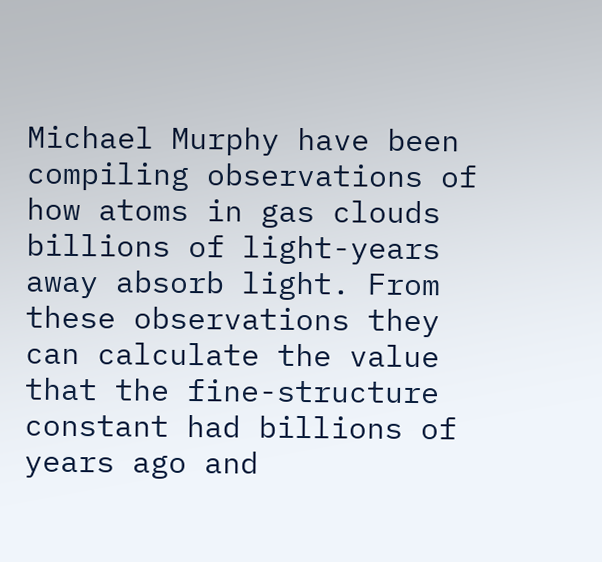Michael Murphy have been compiling observations of how atoms in gas clouds billions of light-years away absorb light. From these observations they can calculate the value that the fine-structure constant had billions of years ago and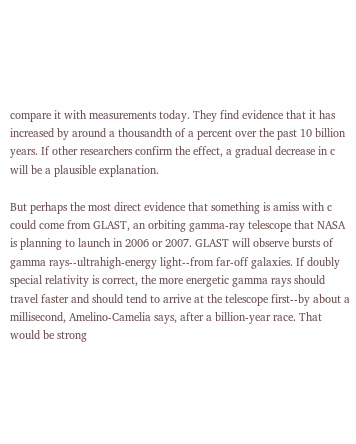compare it with measurements today. They find evidence that it has increased by around a thousandth of a percent over the past 10 billion years. If other researchers confirm the effect, a gradual decrease in c will be a plausible explanation.

But perhaps the most direct evidence that something is amiss with c could come from GLAST, an orbiting gamma-ray telescope that NASA is planning to launch in 2006 or 2007. GLAST will observe bursts of gamma rays--ultrahigh-energy light--from far-off galaxies. If doubly special relativity is correct, the more energetic gamma rays should travel faster and should tend to arrive at the telescope first--by about a millisecond, Amelino-Camelia says, after a billion-year race. That would be strong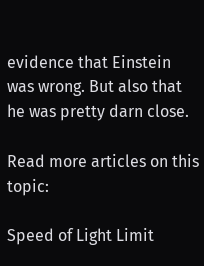evidence that Einstein was wrong. But also that he was pretty darn close.

Read more articles on this topic:

Speed of Light Limit